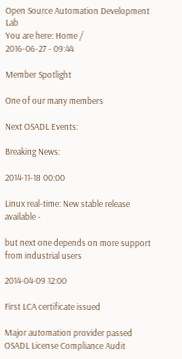Open Source Automation Development Lab
You are here: Home /
2016-06-27 - 09:44

Member Spotlight

One of our many members

Next OSADL Events:

Breaking News:

2014-11-18 00:00

Linux real-time: New stable release available -

but next one depends on more support from industrial users

2014-04-09 12:00

First LCA certificate issued

Major automation provider passed OSADL License Compliance Audit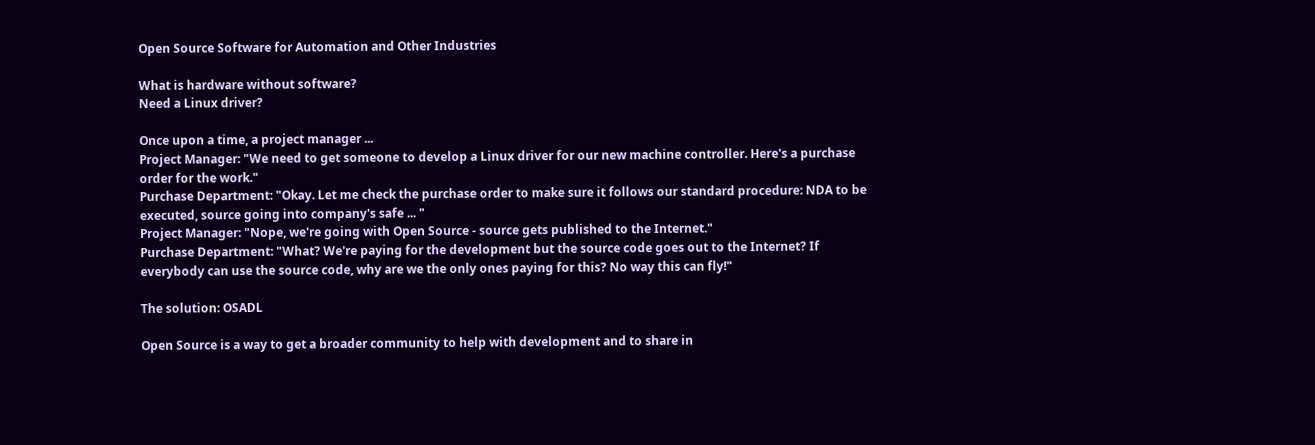Open Source Software for Automation and Other Industries

What is hardware without software?
Need a Linux driver?

Once upon a time, a project manager ...
Project Manager: "We need to get someone to develop a Linux driver for our new machine controller. Here's a purchase order for the work."
Purchase Department: "Okay. Let me check the purchase order to make sure it follows our standard procedure: NDA to be executed, source going into company's safe ... "
Project Manager: "Nope, we're going with Open Source - source gets published to the Internet."
Purchase Department: "What? We're paying for the development but the source code goes out to the Internet? If everybody can use the source code, why are we the only ones paying for this? No way this can fly!"

The solution: OSADL

Open Source is a way to get a broader community to help with development and to share in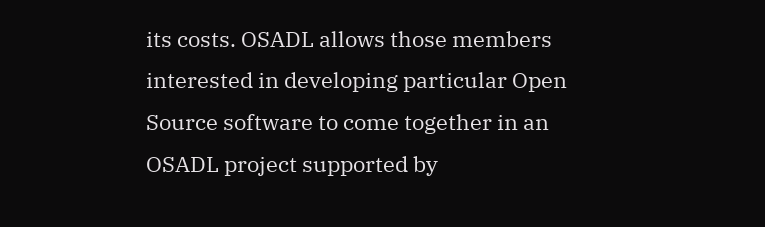its costs. OSADL allows those members interested in developing particular Open Source software to come together in an OSADL project supported by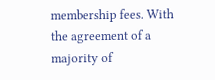membership fees. With the agreement of a majority of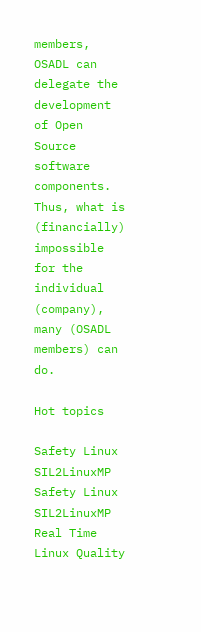members, OSADL can delegate the development of Open Source software components. Thus, what is (financially) impossible for the individual (company), many (OSADL members) can do.

Hot topics

Safety Linux SIL2LinuxMP
Safety Linux SIL2LinuxMP
Real Time Linux Quality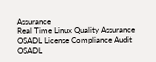Assurance
Real Time Linux Quality Assurance
OSADL License Compliance Audit
OSADL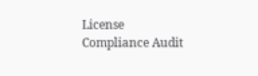License Compliance Audit